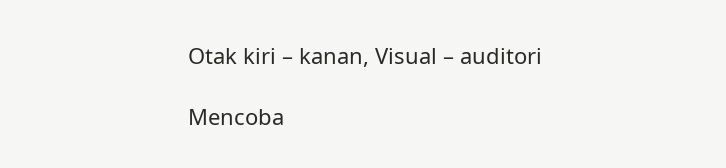Otak kiri – kanan, Visual – auditori

Mencoba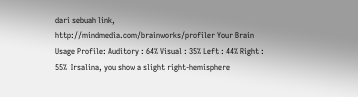dari sebuah link, http://mindmedia.com/brainworks/profiler Your Brain Usage Profile: Auditory : 64% Visual : 35% Left : 44% Right : 55%  Irsalina, you show a slight right-hemisphere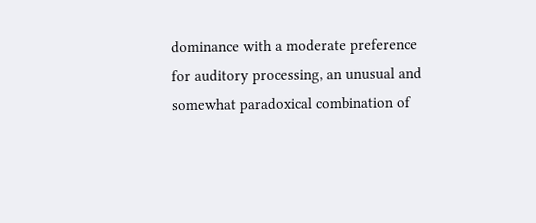dominance with a moderate preference for auditory processing, an unusual and somewhat paradoxical combination of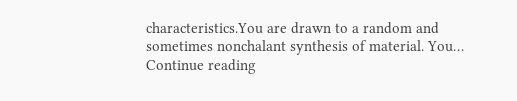characteristics.You are drawn to a random and sometimes nonchalant synthesis of material. You… Continue reading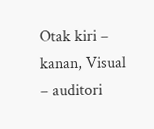Otak kiri – kanan, Visual – auditori